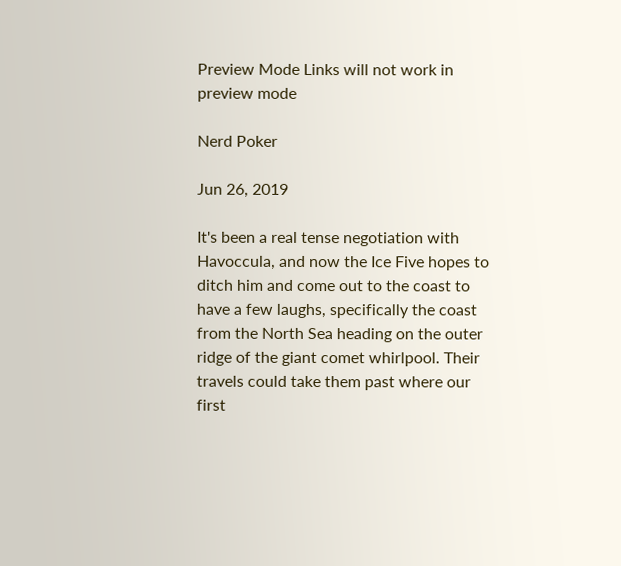Preview Mode Links will not work in preview mode

Nerd Poker

Jun 26, 2019

It's been a real tense negotiation with Havoccula, and now the Ice Five hopes to ditch him and come out to the coast to have a few laughs, specifically the coast from the North Sea heading on the outer ridge of the giant comet whirlpool. Their travels could take them past where our first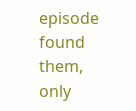episode found them, only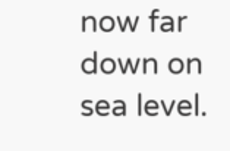now far down on sea level.